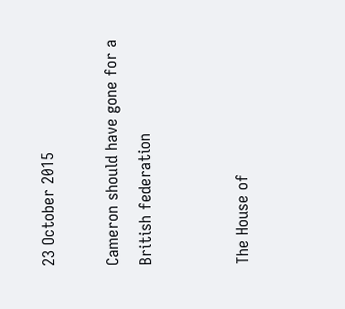23 October 2015

Cameron should have gone for a British federation


The House of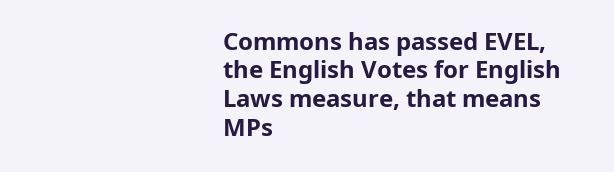Commons has passed EVEL, the English Votes for English Laws measure, that means MPs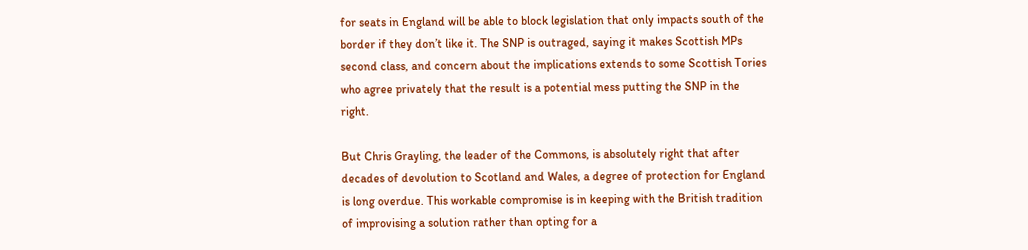for seats in England will be able to block legislation that only impacts south of the border if they don’t like it. The SNP is outraged, saying it makes Scottish MPs second class, and concern about the implications extends to some Scottish Tories who agree privately that the result is a potential mess putting the SNP in the right.

But Chris Grayling, the leader of the Commons, is absolutely right that after decades of devolution to Scotland and Wales, a degree of protection for England is long overdue. This workable compromise is in keeping with the British tradition of improvising a solution rather than opting for a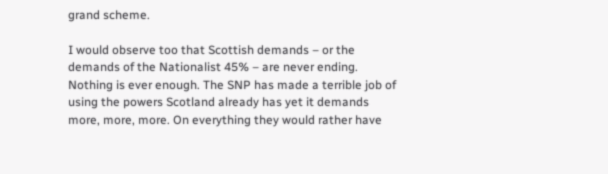grand scheme.

I would observe too that Scottish demands – or the demands of the Nationalist 45% – are never ending. Nothing is ever enough. The SNP has made a terrible job of using the powers Scotland already has yet it demands more, more, more. On everything they would rather have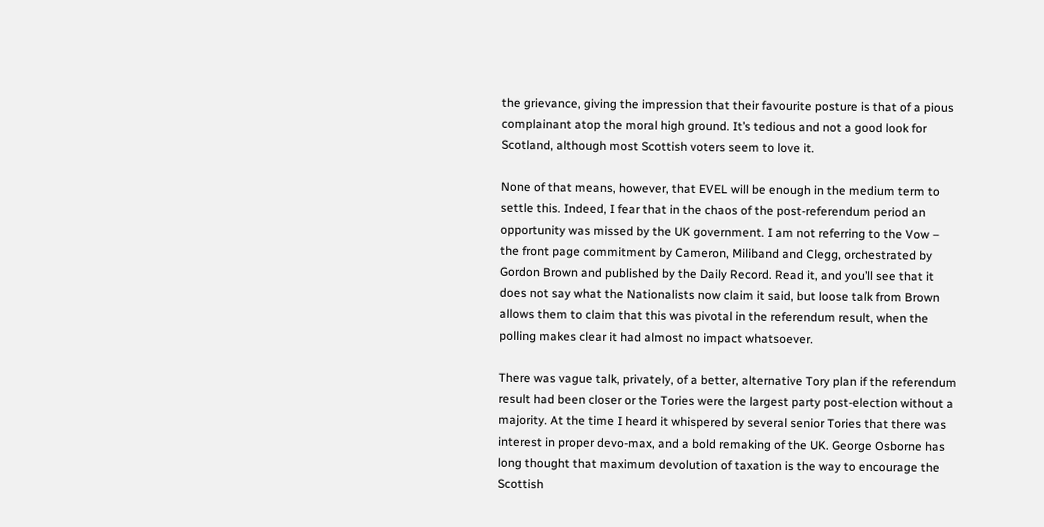the grievance, giving the impression that their favourite posture is that of a pious complainant atop the moral high ground. It’s tedious and not a good look for Scotland, although most Scottish voters seem to love it.

None of that means, however, that EVEL will be enough in the medium term to settle this. Indeed, I fear that in the chaos of the post-referendum period an opportunity was missed by the UK government. I am not referring to the Vow – the front page commitment by Cameron, Miliband and Clegg, orchestrated by Gordon Brown and published by the Daily Record. Read it, and you’ll see that it does not say what the Nationalists now claim it said, but loose talk from Brown allows them to claim that this was pivotal in the referendum result, when the polling makes clear it had almost no impact whatsoever.

There was vague talk, privately, of a better, alternative Tory plan if the referendum result had been closer or the Tories were the largest party post-election without a majority. At the time I heard it whispered by several senior Tories that there was interest in proper devo-max, and a bold remaking of the UK. George Osborne has long thought that maximum devolution of taxation is the way to encourage the Scottish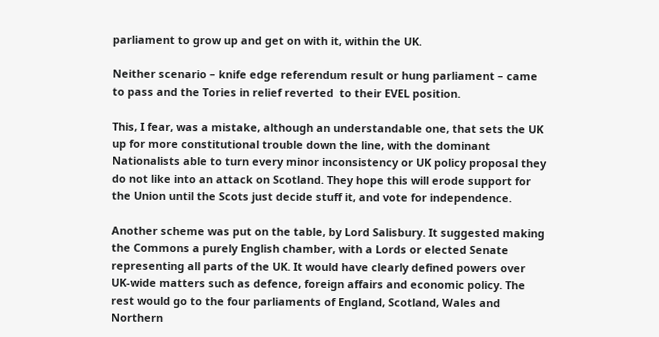parliament to grow up and get on with it, within the UK.

Neither scenario – knife edge referendum result or hung parliament – came to pass and the Tories in relief reverted  to their EVEL position.

This, I fear, was a mistake, although an understandable one, that sets the UK up for more constitutional trouble down the line, with the dominant Nationalists able to turn every minor inconsistency or UK policy proposal they do not like into an attack on Scotland. They hope this will erode support for the Union until the Scots just decide stuff it, and vote for independence.

Another scheme was put on the table, by Lord Salisbury. It suggested making the Commons a purely English chamber, with a Lords or elected Senate representing all parts of the UK. It would have clearly defined powers over UK-wide matters such as defence, foreign affairs and economic policy. The rest would go to the four parliaments of England, Scotland, Wales and Northern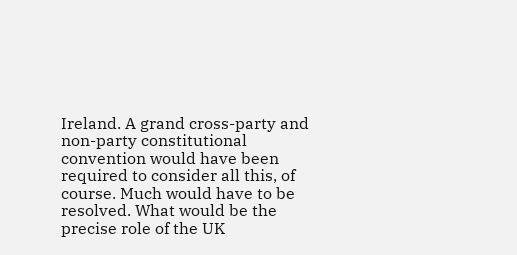Ireland. A grand cross-party and non-party constitutional convention would have been required to consider all this, of course. Much would have to be resolved. What would be the precise role of the UK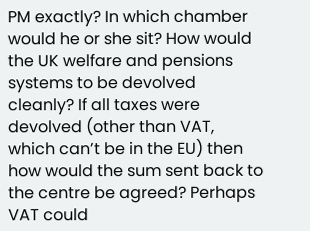PM exactly? In which chamber would he or she sit? How would the UK welfare and pensions systems to be devolved cleanly? If all taxes were devolved (other than VAT, which can’t be in the EU) then how would the sum sent back to the centre be agreed? Perhaps VAT could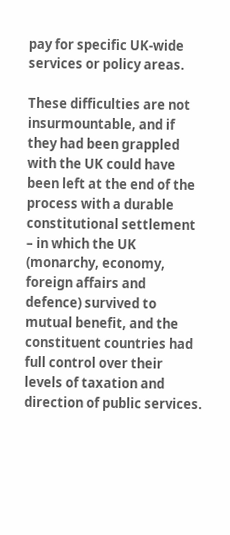pay for specific UK-wide services or policy areas.

These difficulties are not insurmountable, and if they had been grappled with the UK could have been left at the end of the process with a durable constitutional settlement – in which the UK (monarchy, economy, foreign affairs and defence) survived to mutual benefit, and the constituent countries had full control over their levels of taxation and direction of public services.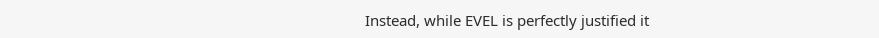Instead, while EVEL is perfectly justified it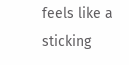feels like a sticking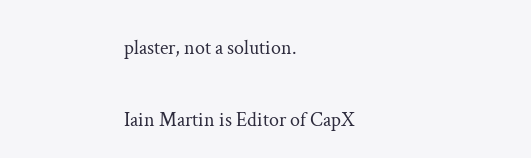plaster, not a solution.

Iain Martin is Editor of CapX